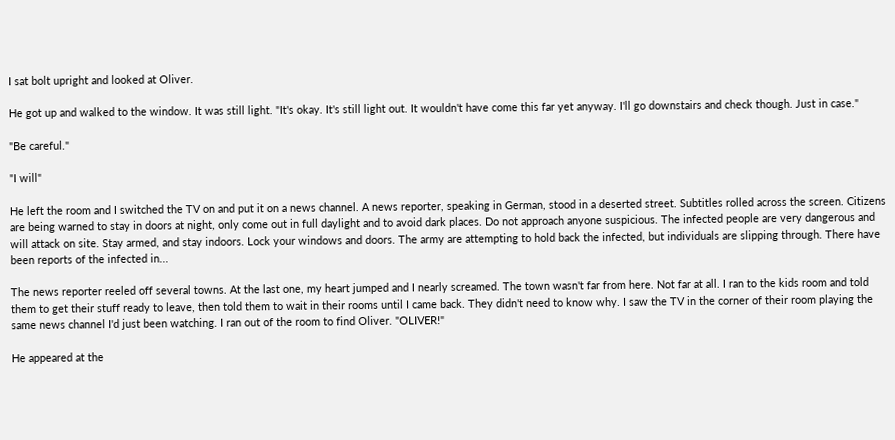I sat bolt upright and looked at Oliver.

He got up and walked to the window. It was still light. "It's okay. It's still light out. It wouldn't have come this far yet anyway. I'll go downstairs and check though. Just in case."

"Be careful."

"I will"

He left the room and I switched the TV on and put it on a news channel. A news reporter, speaking in German, stood in a deserted street. Subtitles rolled across the screen. Citizens are being warned to stay in doors at night, only come out in full daylight and to avoid dark places. Do not approach anyone suspicious. The infected people are very dangerous and will attack on site. Stay armed, and stay indoors. Lock your windows and doors. The army are attempting to hold back the infected, but individuals are slipping through. There have been reports of the infected in...

The news reporter reeled off several towns. At the last one, my heart jumped and I nearly screamed. The town wasn't far from here. Not far at all. I ran to the kids room and told them to get their stuff ready to leave, then told them to wait in their rooms until I came back. They didn't need to know why. I saw the TV in the corner of their room playing the same news channel I'd just been watching. I ran out of the room to find Oliver. "OLIVER!"

He appeared at the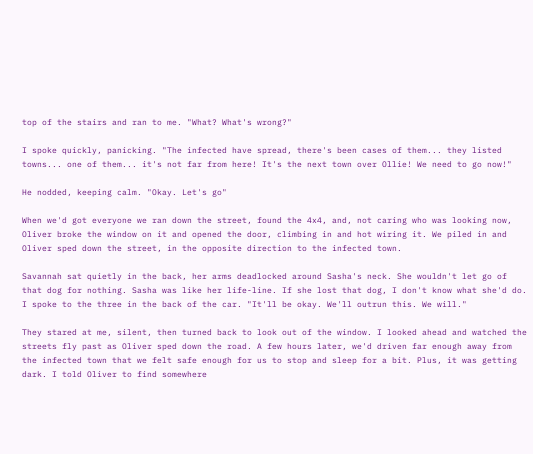top of the stairs and ran to me. "What? What's wrong?"

I spoke quickly, panicking. "The infected have spread, there's been cases of them... they listed towns... one of them... it's not far from here! It's the next town over Ollie! We need to go now!"

He nodded, keeping calm. "Okay. Let's go"

When we'd got everyone we ran down the street, found the 4x4, and, not caring who was looking now, Oliver broke the window on it and opened the door, climbing in and hot wiring it. We piled in and Oliver sped down the street, in the opposite direction to the infected town.

Savannah sat quietly in the back, her arms deadlocked around Sasha's neck. She wouldn't let go of that dog for nothing. Sasha was like her life-line. If she lost that dog, I don't know what she'd do. I spoke to the three in the back of the car. "It'll be okay. We'll outrun this. We will."

They stared at me, silent, then turned back to look out of the window. I looked ahead and watched the streets fly past as Oliver sped down the road. A few hours later, we'd driven far enough away from the infected town that we felt safe enough for us to stop and sleep for a bit. Plus, it was getting dark. I told Oliver to find somewhere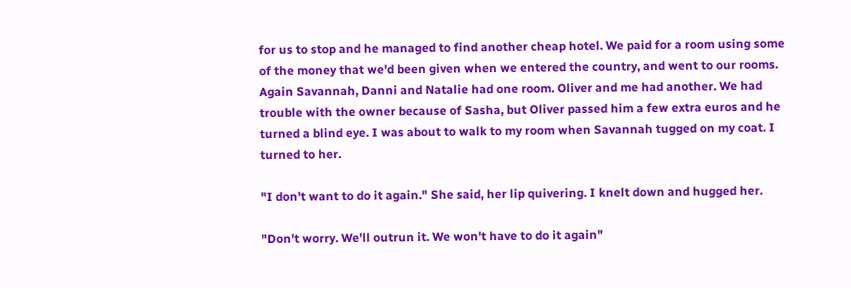for us to stop and he managed to find another cheap hotel. We paid for a room using some of the money that we'd been given when we entered the country, and went to our rooms. Again Savannah, Danni and Natalie had one room. Oliver and me had another. We had trouble with the owner because of Sasha, but Oliver passed him a few extra euros and he turned a blind eye. I was about to walk to my room when Savannah tugged on my coat. I turned to her.

"I don't want to do it again." She said, her lip quivering. I knelt down and hugged her.

"Don't worry. We'll outrun it. We won't have to do it again"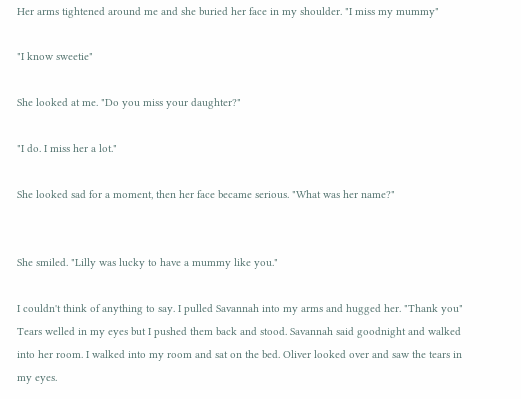Her arms tightened around me and she buried her face in my shoulder. "I miss my mummy"

"I know sweetie"

She looked at me. "Do you miss your daughter?"

"I do. I miss her a lot."

She looked sad for a moment, then her face became serious. "What was her name?"


She smiled. "Lilly was lucky to have a mummy like you."

I couldn't think of anything to say. I pulled Savannah into my arms and hugged her. "Thank you" Tears welled in my eyes but I pushed them back and stood. Savannah said goodnight and walked into her room. I walked into my room and sat on the bed. Oliver looked over and saw the tears in my eyes.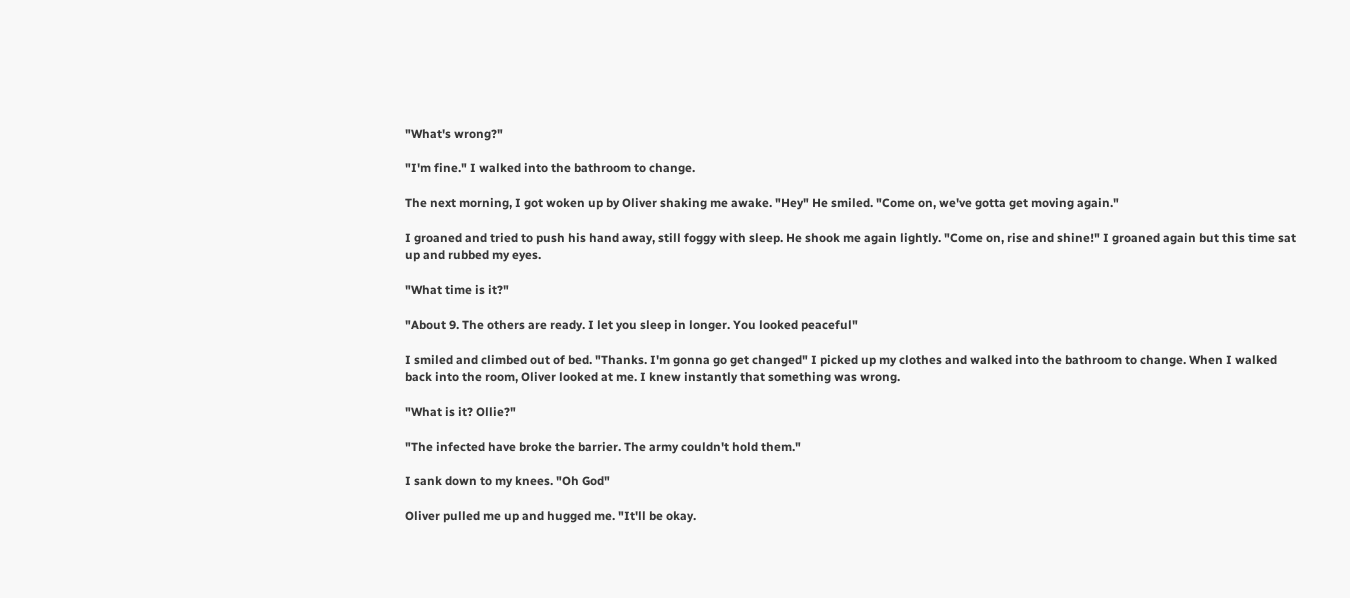"What's wrong?"

"I'm fine." I walked into the bathroom to change.

The next morning, I got woken up by Oliver shaking me awake. "Hey" He smiled. "Come on, we've gotta get moving again."

I groaned and tried to push his hand away, still foggy with sleep. He shook me again lightly. "Come on, rise and shine!" I groaned again but this time sat up and rubbed my eyes.

"What time is it?"

"About 9. The others are ready. I let you sleep in longer. You looked peaceful"

I smiled and climbed out of bed. "Thanks. I'm gonna go get changed" I picked up my clothes and walked into the bathroom to change. When I walked back into the room, Oliver looked at me. I knew instantly that something was wrong.

"What is it? Ollie?"

"The infected have broke the barrier. The army couldn't hold them."

I sank down to my knees. "Oh God"

Oliver pulled me up and hugged me. "It'll be okay.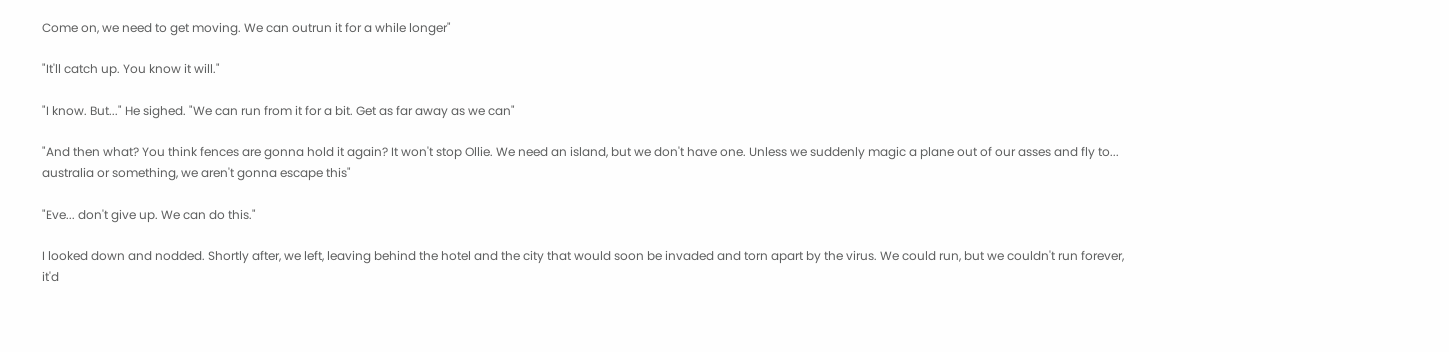Come on, we need to get moving. We can outrun it for a while longer"

"It'll catch up. You know it will."

"I know. But..." He sighed. "We can run from it for a bit. Get as far away as we can"

"And then what? You think fences are gonna hold it again? It won't stop Ollie. We need an island, but we don't have one. Unless we suddenly magic a plane out of our asses and fly to... australia or something, we aren't gonna escape this"

"Eve... don't give up. We can do this."

I looked down and nodded. Shortly after, we left, leaving behind the hotel and the city that would soon be invaded and torn apart by the virus. We could run, but we couldn't run forever, it'd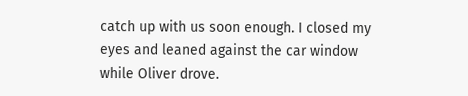catch up with us soon enough. I closed my eyes and leaned against the car window while Oliver drove.